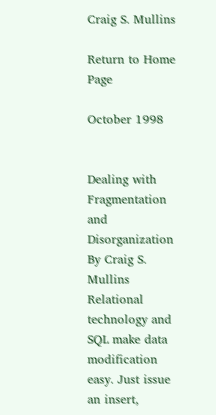Craig S. Mullins

Return to Home Page

October 1998


Dealing with Fragmentation and Disorganization
By Craig S. Mullins
Relational technology and SQL make data modification easy. Just issue an insert,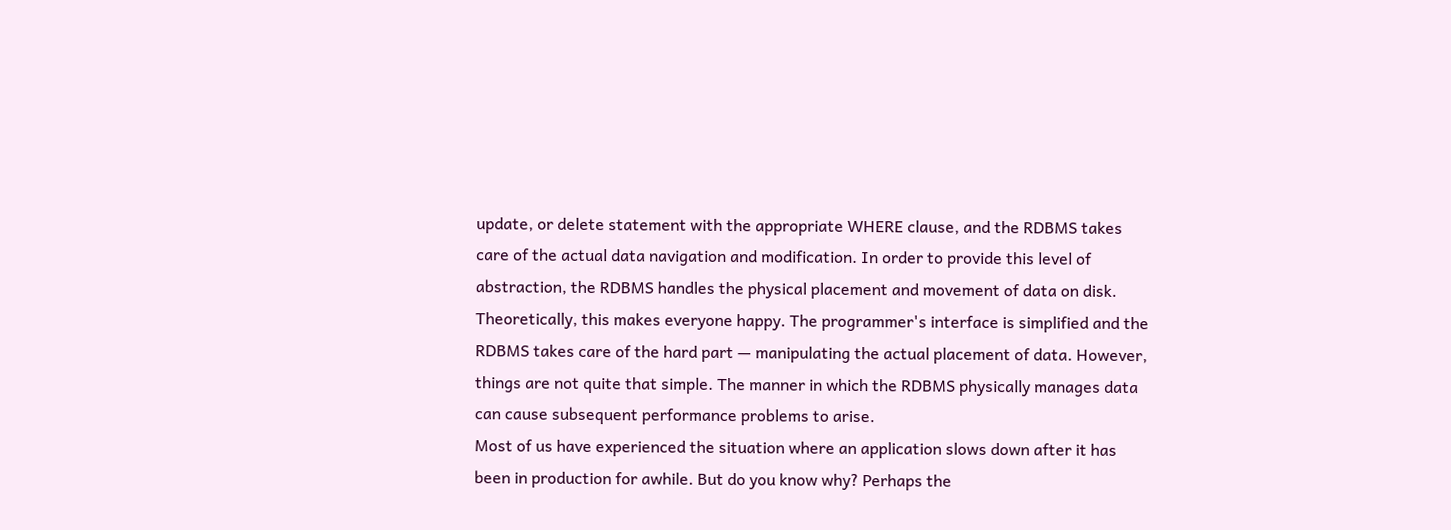update, or delete statement with the appropriate WHERE clause, and the RDBMS takes care of the actual data navigation and modification. In order to provide this level of abstraction, the RDBMS handles the physical placement and movement of data on disk. Theoretically, this makes everyone happy. The programmer's interface is simplified and the RDBMS takes care of the hard part — manipulating the actual placement of data. However, things are not quite that simple. The manner in which the RDBMS physically manages data can cause subsequent performance problems to arise.
Most of us have experienced the situation where an application slows down after it has been in production for awhile. But do you know why? Perhaps the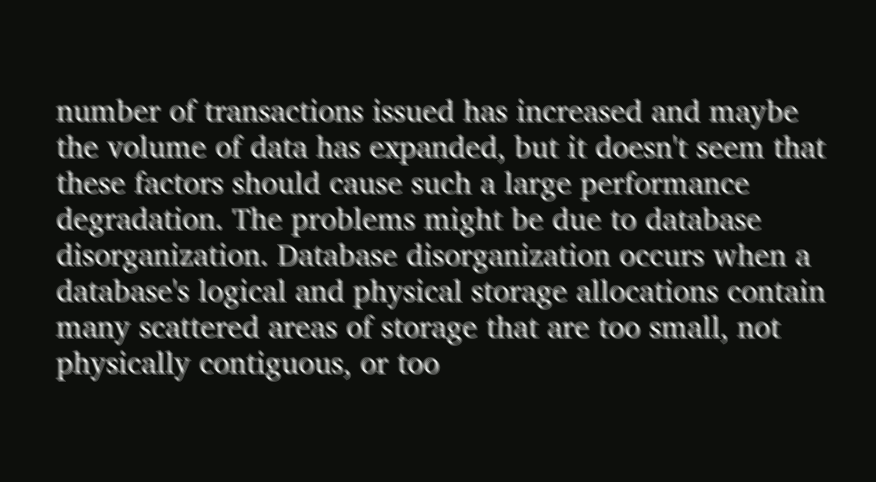number of transactions issued has increased and maybe the volume of data has expanded, but it doesn't seem that these factors should cause such a large performance degradation. The problems might be due to database disorganization. Database disorganization occurs when a database's logical and physical storage allocations contain many scattered areas of storage that are too small, not physically contiguous, or too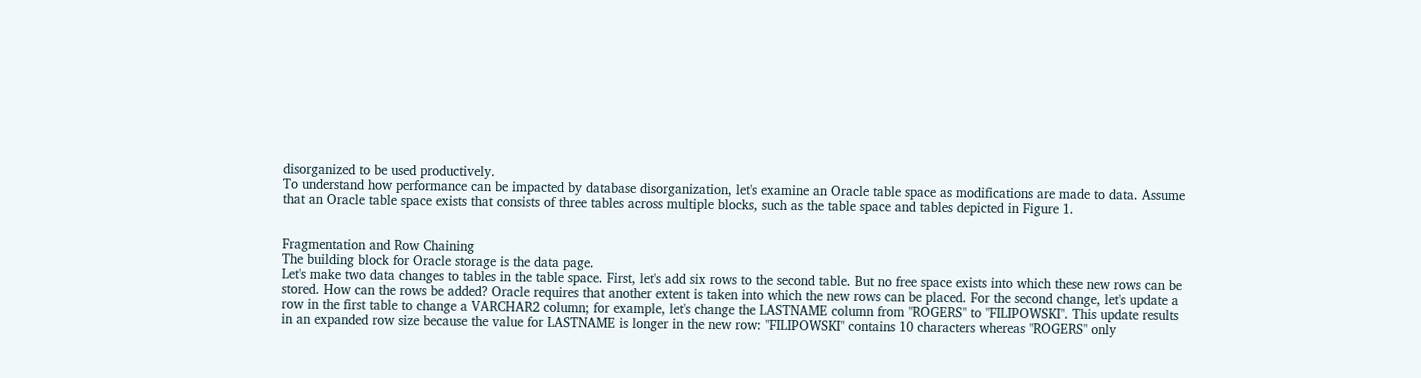disorganized to be used productively.
To understand how performance can be impacted by database disorganization, let's examine an Oracle table space as modifications are made to data. Assume that an Oracle table space exists that consists of three tables across multiple blocks, such as the table space and tables depicted in Figure 1.


Fragmentation and Row Chaining
The building block for Oracle storage is the data page.
Let's make two data changes to tables in the table space. First, let's add six rows to the second table. But no free space exists into which these new rows can be stored. How can the rows be added? Oracle requires that another extent is taken into which the new rows can be placed. For the second change, let's update a row in the first table to change a VARCHAR2 column; for example, let's change the LASTNAME column from "ROGERS" to "FILIPOWSKI". This update results in an expanded row size because the value for LASTNAME is longer in the new row: "FILIPOWSKI" contains 10 characters whereas "ROGERS" only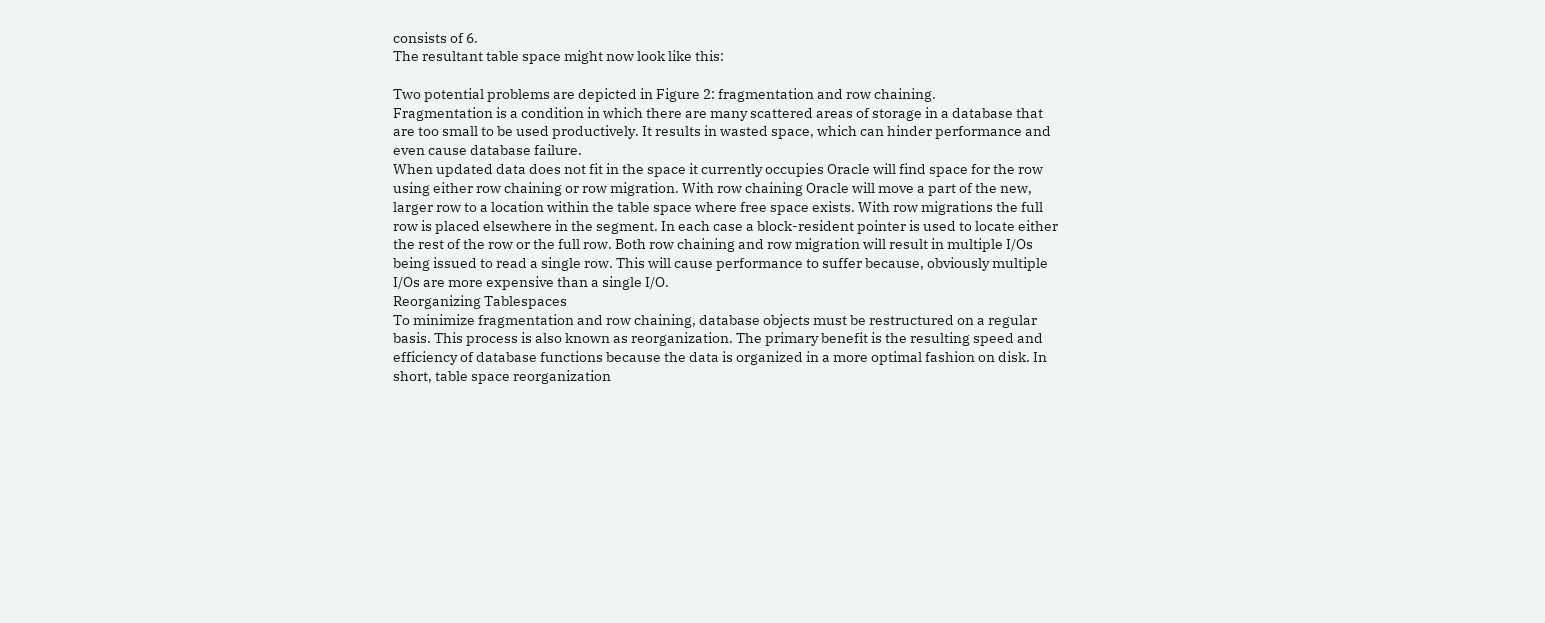consists of 6.
The resultant table space might now look like this:

Two potential problems are depicted in Figure 2: fragmentation and row chaining.
Fragmentation is a condition in which there are many scattered areas of storage in a database that are too small to be used productively. It results in wasted space, which can hinder performance and even cause database failure.
When updated data does not fit in the space it currently occupies Oracle will find space for the row using either row chaining or row migration. With row chaining Oracle will move a part of the new, larger row to a location within the table space where free space exists. With row migrations the full row is placed elsewhere in the segment. In each case a block-resident pointer is used to locate either the rest of the row or the full row. Both row chaining and row migration will result in multiple I/Os being issued to read a single row. This will cause performance to suffer because, obviously multiple I/Os are more expensive than a single I/O.
Reorganizing Tablespaces
To minimize fragmentation and row chaining, database objects must be restructured on a regular basis. This process is also known as reorganization. The primary benefit is the resulting speed and efficiency of database functions because the data is organized in a more optimal fashion on disk. In short, table space reorganization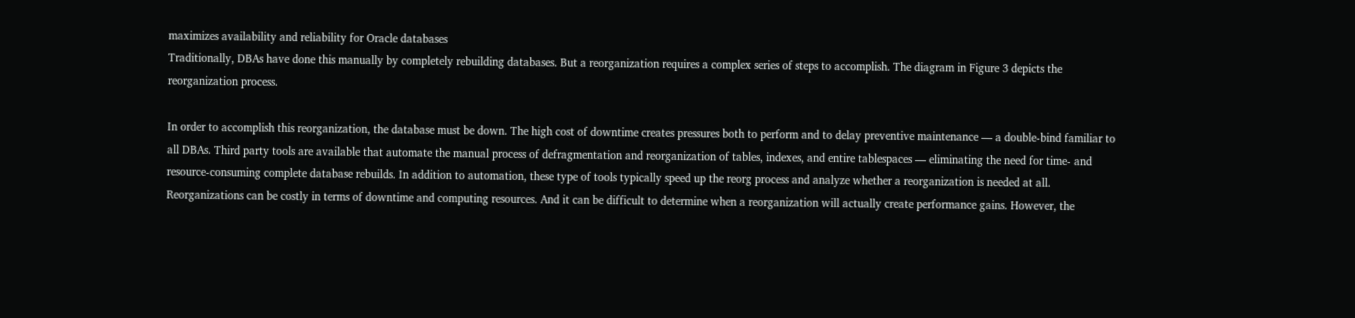maximizes availability and reliability for Oracle databases
Traditionally, DBAs have done this manually by completely rebuilding databases. But a reorganization requires a complex series of steps to accomplish. The diagram in Figure 3 depicts the reorganization process.

In order to accomplish this reorganization, the database must be down. The high cost of downtime creates pressures both to perform and to delay preventive maintenance — a double-bind familiar to all DBAs. Third party tools are available that automate the manual process of defragmentation and reorganization of tables, indexes, and entire tablespaces — eliminating the need for time- and resource-consuming complete database rebuilds. In addition to automation, these type of tools typically speed up the reorg process and analyze whether a reorganization is needed at all.
Reorganizations can be costly in terms of downtime and computing resources. And it can be difficult to determine when a reorganization will actually create performance gains. However, the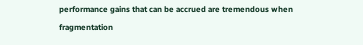performance gains that can be accrued are tremendous when fragmentation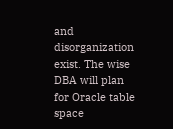and disorganization exist. The wise DBA will plan for Oracle table space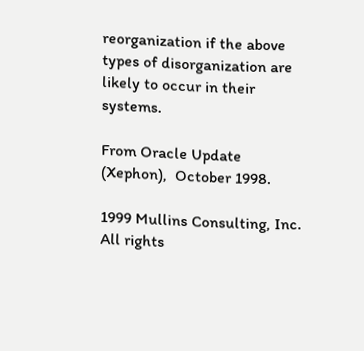reorganization if the above types of disorganization are likely to occur in their systems.

From Oracle Update (Xephon),  October 1998.

1999 Mullins Consulting, Inc. All rights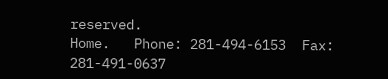reserved.
Home.   Phone: 281-494-6153  Fax: 281-491-0637